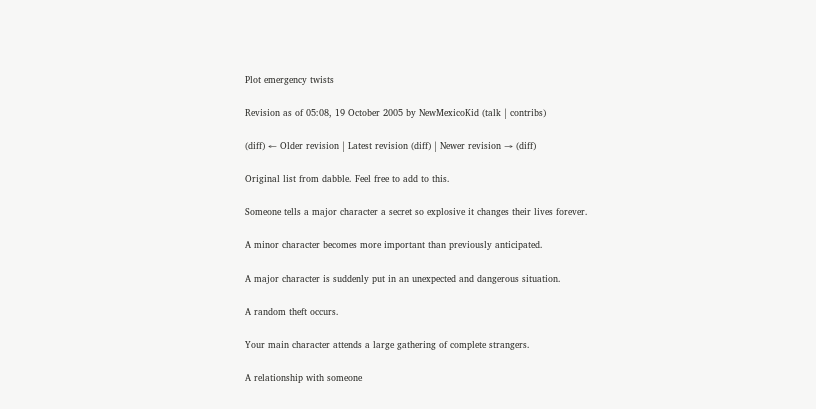Plot emergency twists

Revision as of 05:08, 19 October 2005 by NewMexicoKid (talk | contribs)

(diff) ← Older revision | Latest revision (diff) | Newer revision → (diff)

Original list from dabble. Feel free to add to this.

Someone tells a major character a secret so explosive it changes their lives forever.

A minor character becomes more important than previously anticipated.

A major character is suddenly put in an unexpected and dangerous situation.

A random theft occurs.

Your main character attends a large gathering of complete strangers.

A relationship with someone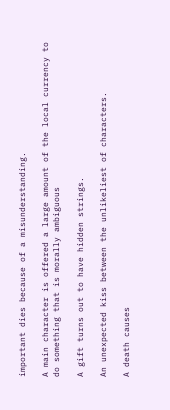important dies because of a misunderstanding.

A main character is offered a large amount of the local currency to do something that is morally ambiguous

A gift turns out to have hidden strings.

An unexpected kiss between the unlikeliest of characters.

A death causes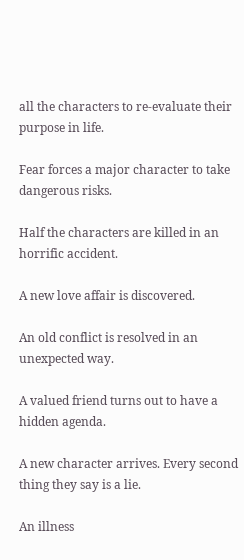all the characters to re-evaluate their purpose in life.

Fear forces a major character to take dangerous risks.

Half the characters are killed in an horrific accident.

A new love affair is discovered.

An old conflict is resolved in an unexpected way.

A valued friend turns out to have a hidden agenda.

A new character arrives. Every second thing they say is a lie.

An illness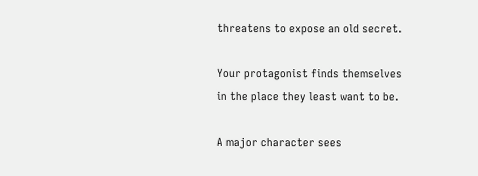threatens to expose an old secret.

Your protagonist finds themselves in the place they least want to be.

A major character sees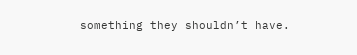something they shouldn’t have.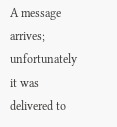A message arrives; unfortunately it was delivered to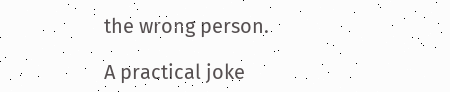the wrong person.

A practical joke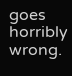goes horribly wrong.